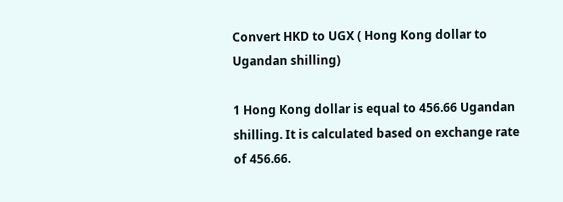Convert HKD to UGX ( Hong Kong dollar to Ugandan shilling)

1 Hong Kong dollar is equal to 456.66 Ugandan shilling. It is calculated based on exchange rate of 456.66.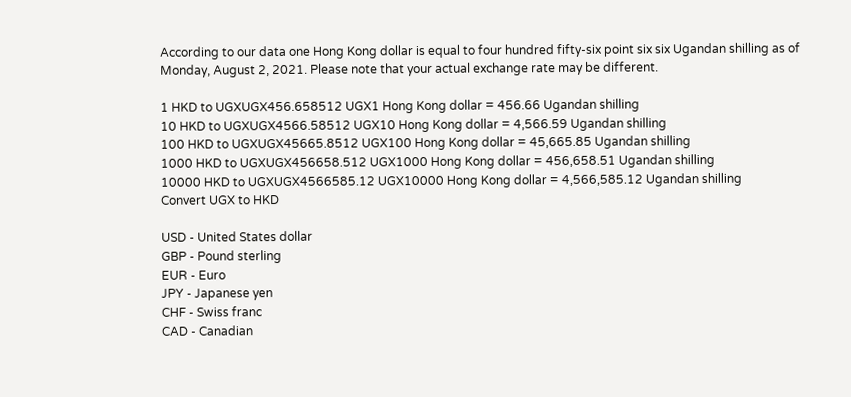According to our data one Hong Kong dollar is equal to four hundred fifty-six point six six Ugandan shilling as of Monday, August 2, 2021. Please note that your actual exchange rate may be different.

1 HKD to UGXUGX456.658512 UGX1 Hong Kong dollar = 456.66 Ugandan shilling
10 HKD to UGXUGX4566.58512 UGX10 Hong Kong dollar = 4,566.59 Ugandan shilling
100 HKD to UGXUGX45665.8512 UGX100 Hong Kong dollar = 45,665.85 Ugandan shilling
1000 HKD to UGXUGX456658.512 UGX1000 Hong Kong dollar = 456,658.51 Ugandan shilling
10000 HKD to UGXUGX4566585.12 UGX10000 Hong Kong dollar = 4,566,585.12 Ugandan shilling
Convert UGX to HKD

USD - United States dollar
GBP - Pound sterling
EUR - Euro
JPY - Japanese yen
CHF - Swiss franc
CAD - Canadian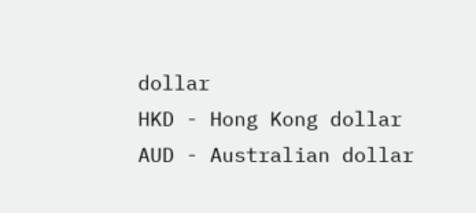dollar
HKD - Hong Kong dollar
AUD - Australian dollar